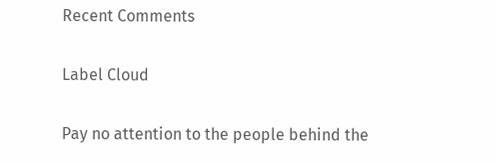Recent Comments

Label Cloud

Pay no attention to the people behind the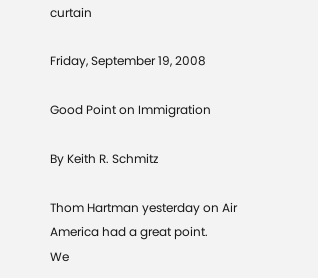curtain

Friday, September 19, 2008

Good Point on Immigration

By Keith R. Schmitz

Thom Hartman yesterday on Air America had a great point.
We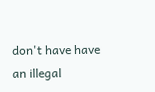don't have have an illegal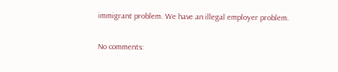immigrant problem. We have an illegal employer problem.

No comments: